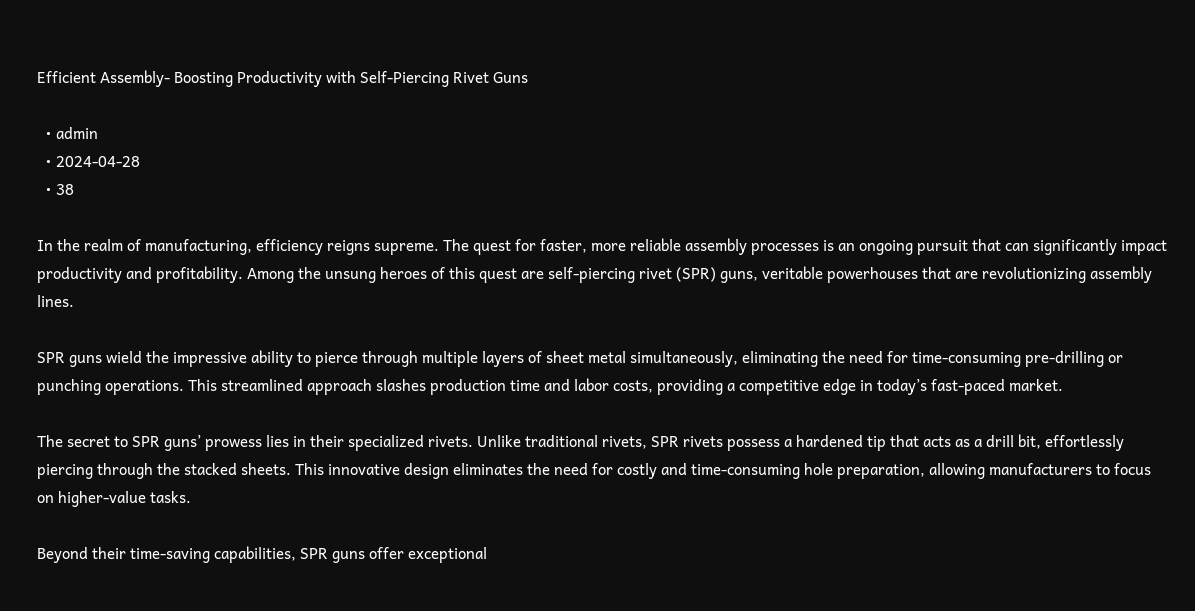Efficient Assembly- Boosting Productivity with Self-Piercing Rivet Guns

  • admin
  • 2024-04-28
  • 38

In the realm of manufacturing, efficiency reigns supreme. The quest for faster, more reliable assembly processes is an ongoing pursuit that can significantly impact productivity and profitability. Among the unsung heroes of this quest are self-piercing rivet (SPR) guns, veritable powerhouses that are revolutionizing assembly lines.

SPR guns wield the impressive ability to pierce through multiple layers of sheet metal simultaneously, eliminating the need for time-consuming pre-drilling or punching operations. This streamlined approach slashes production time and labor costs, providing a competitive edge in today’s fast-paced market.

The secret to SPR guns’ prowess lies in their specialized rivets. Unlike traditional rivets, SPR rivets possess a hardened tip that acts as a drill bit, effortlessly piercing through the stacked sheets. This innovative design eliminates the need for costly and time-consuming hole preparation, allowing manufacturers to focus on higher-value tasks.

Beyond their time-saving capabilities, SPR guns offer exceptional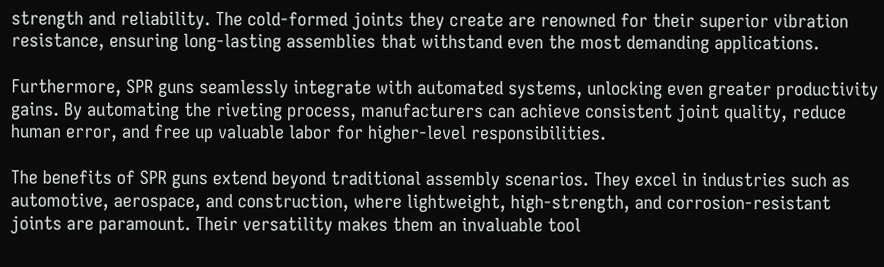strength and reliability. The cold-formed joints they create are renowned for their superior vibration resistance, ensuring long-lasting assemblies that withstand even the most demanding applications.

Furthermore, SPR guns seamlessly integrate with automated systems, unlocking even greater productivity gains. By automating the riveting process, manufacturers can achieve consistent joint quality, reduce human error, and free up valuable labor for higher-level responsibilities.

The benefits of SPR guns extend beyond traditional assembly scenarios. They excel in industries such as automotive, aerospace, and construction, where lightweight, high-strength, and corrosion-resistant joints are paramount. Their versatility makes them an invaluable tool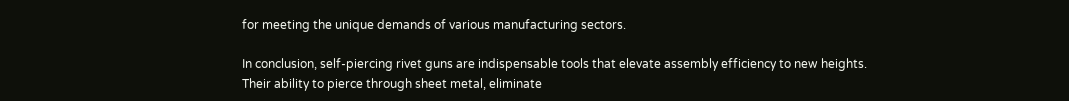for meeting the unique demands of various manufacturing sectors.

In conclusion, self-piercing rivet guns are indispensable tools that elevate assembly efficiency to new heights. Their ability to pierce through sheet metal, eliminate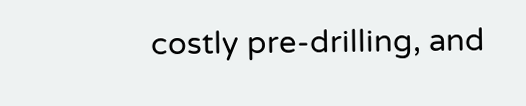costly pre-drilling, and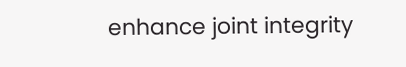enhance joint integrity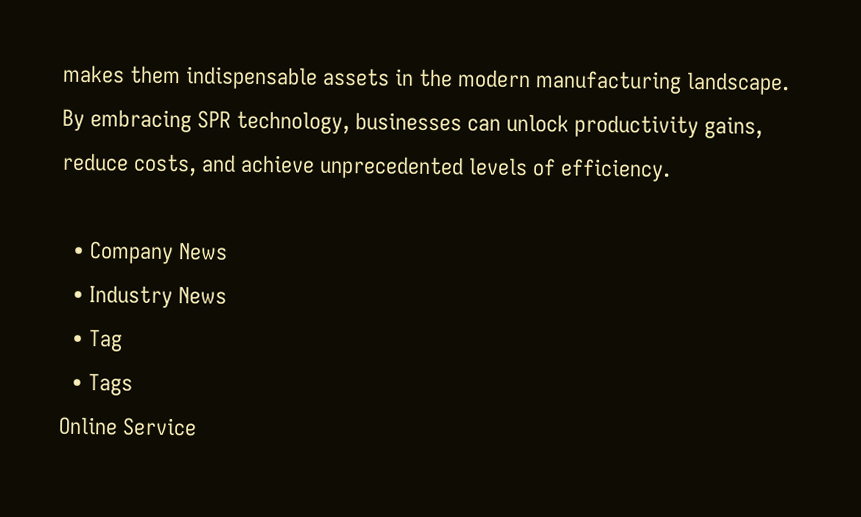makes them indispensable assets in the modern manufacturing landscape. By embracing SPR technology, businesses can unlock productivity gains, reduce costs, and achieve unprecedented levels of efficiency.

  • Company News
  • Industry News
  • Tag
  • Tags
Online Service